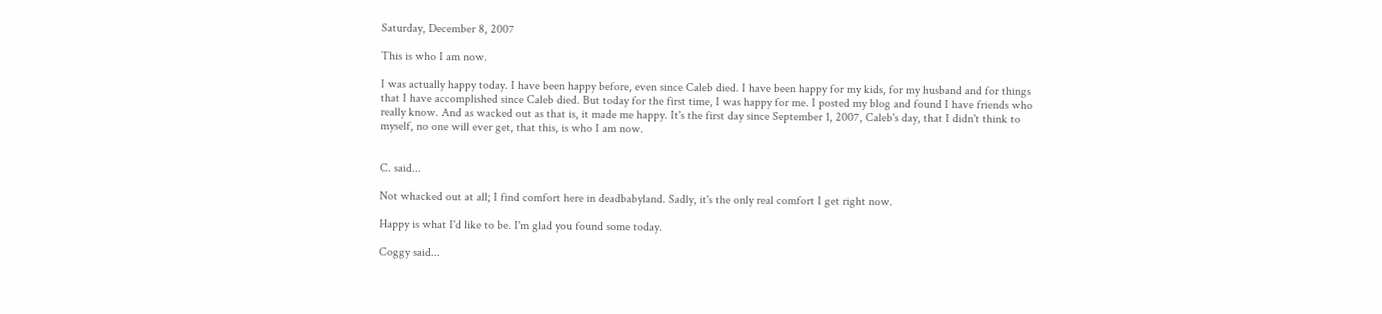Saturday, December 8, 2007

This is who I am now.

I was actually happy today. I have been happy before, even since Caleb died. I have been happy for my kids, for my husband and for things that I have accomplished since Caleb died. But today for the first time, I was happy for me. I posted my blog and found I have friends who really know. And as wacked out as that is, it made me happy. It's the first day since September 1, 2007, Caleb's day, that I didn't think to myself, no one will ever get, that this, is who I am now.


C. said...

Not whacked out at all; I find comfort here in deadbabyland. Sadly, it's the only real comfort I get right now.

Happy is what I'd like to be. I'm glad you found some today.

Coggy said...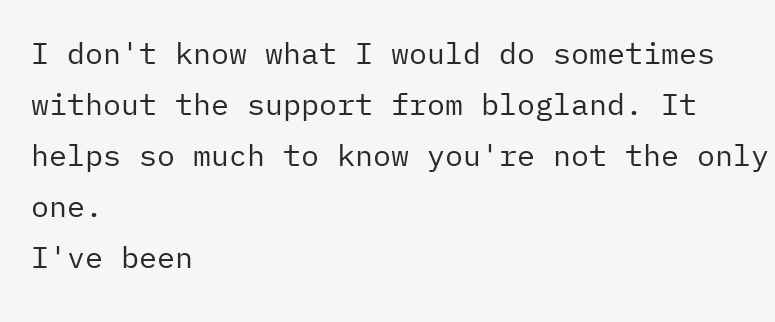I don't know what I would do sometimes without the support from blogland. It helps so much to know you're not the only one.
I've been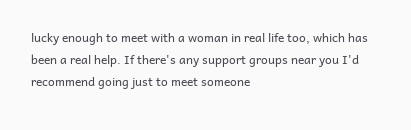lucky enough to meet with a woman in real life too, which has been a real help. If there's any support groups near you I'd recommend going just to meet someone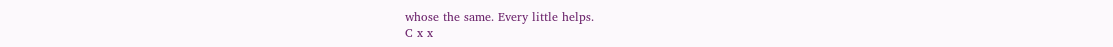whose the same. Every little helps.
C x x